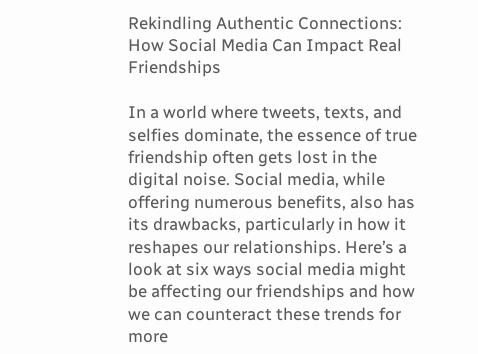Rekindling Authentic Connections: How Social Media Can Impact Real Friendships

In a world where tweets, texts, and selfies dominate, the essence of true friendship often gets lost in the digital noise. Social media, while offering numerous benefits, also has its drawbacks, particularly in how it reshapes our relationships. Here’s a look at six ways social media might be affecting our friendships and how we can counteract these trends for more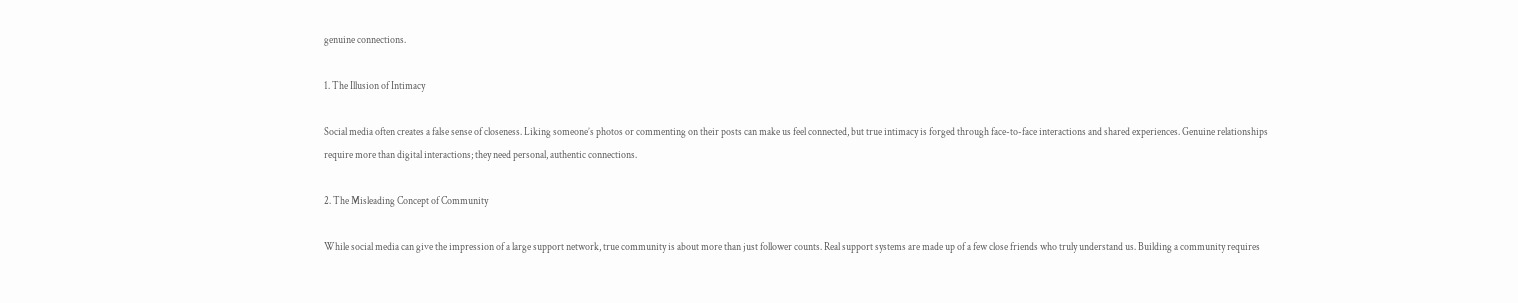genuine connections.

1. The Illusion of Intimacy

Social media often creates a false sense of closeness. Liking someone’s photos or commenting on their posts can make us feel connected, but true intimacy is forged through face-to-face interactions and shared experiences. Genuine relationships require more than digital interactions; they need personal, authentic connections.

2. The Misleading Concept of Community

While social media can give the impression of a large support network, true community is about more than just follower counts. Real support systems are made up of a few close friends who truly understand us. Building a community requires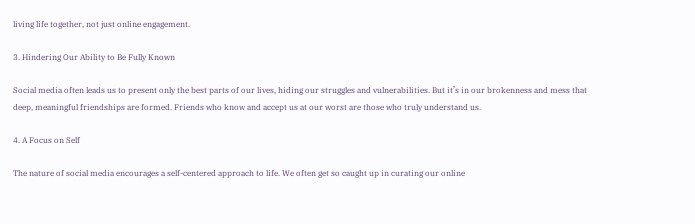living life together, not just online engagement.

3. Hindering Our Ability to Be Fully Known

Social media often leads us to present only the best parts of our lives, hiding our struggles and vulnerabilities. But it’s in our brokenness and mess that deep, meaningful friendships are formed. Friends who know and accept us at our worst are those who truly understand us.

4. A Focus on Self

The nature of social media encourages a self-centered approach to life. We often get so caught up in curating our online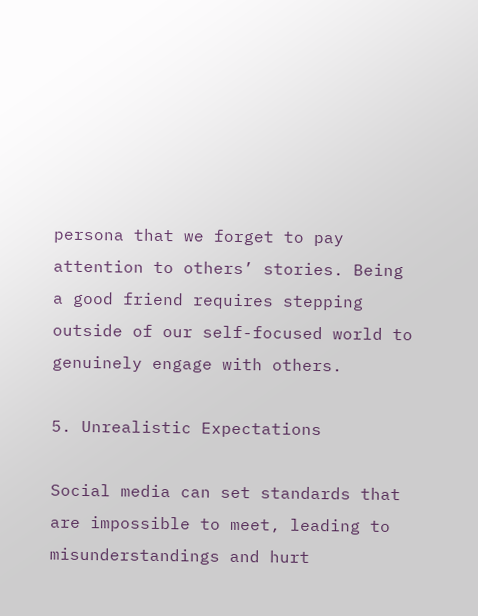persona that we forget to pay attention to others’ stories. Being a good friend requires stepping outside of our self-focused world to genuinely engage with others.

5. Unrealistic Expectations

Social media can set standards that are impossible to meet, leading to misunderstandings and hurt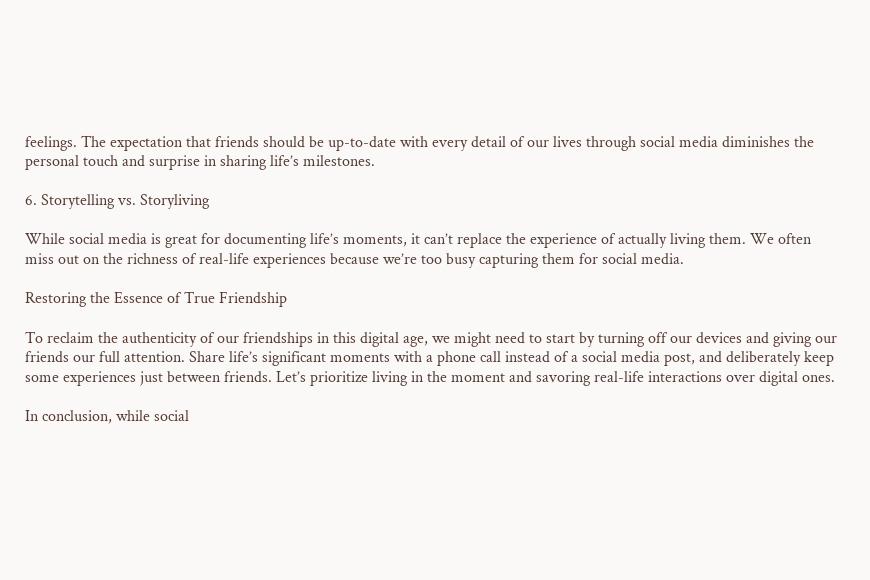feelings. The expectation that friends should be up-to-date with every detail of our lives through social media diminishes the personal touch and surprise in sharing life’s milestones.

6. Storytelling vs. Storyliving

While social media is great for documenting life’s moments, it can’t replace the experience of actually living them. We often miss out on the richness of real-life experiences because we’re too busy capturing them for social media.

Restoring the Essence of True Friendship

To reclaim the authenticity of our friendships in this digital age, we might need to start by turning off our devices and giving our friends our full attention. Share life’s significant moments with a phone call instead of a social media post, and deliberately keep some experiences just between friends. Let’s prioritize living in the moment and savoring real-life interactions over digital ones.

In conclusion, while social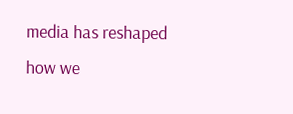media has reshaped how we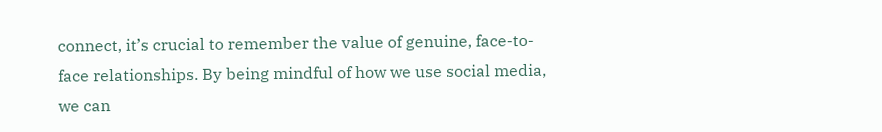connect, it’s crucial to remember the value of genuine, face-to-face relationships. By being mindful of how we use social media, we can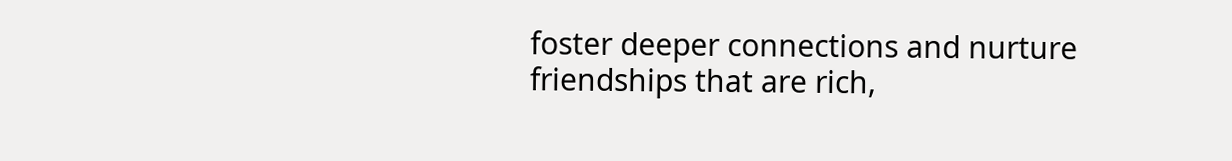foster deeper connections and nurture friendships that are rich,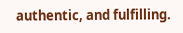authentic, and fulfilling.